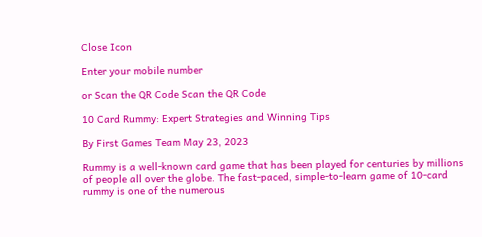Close Icon

Enter your mobile number

or Scan the QR Code Scan the QR Code

10 Card Rummy: Expert Strategies and Winning Tips

By First Games Team May 23, 2023

Rummy is a well-known card game that has been played for centuries by millions of people all over the globe. The fast-paced, simple-to-learn game of 10-card rummy is one of the numerous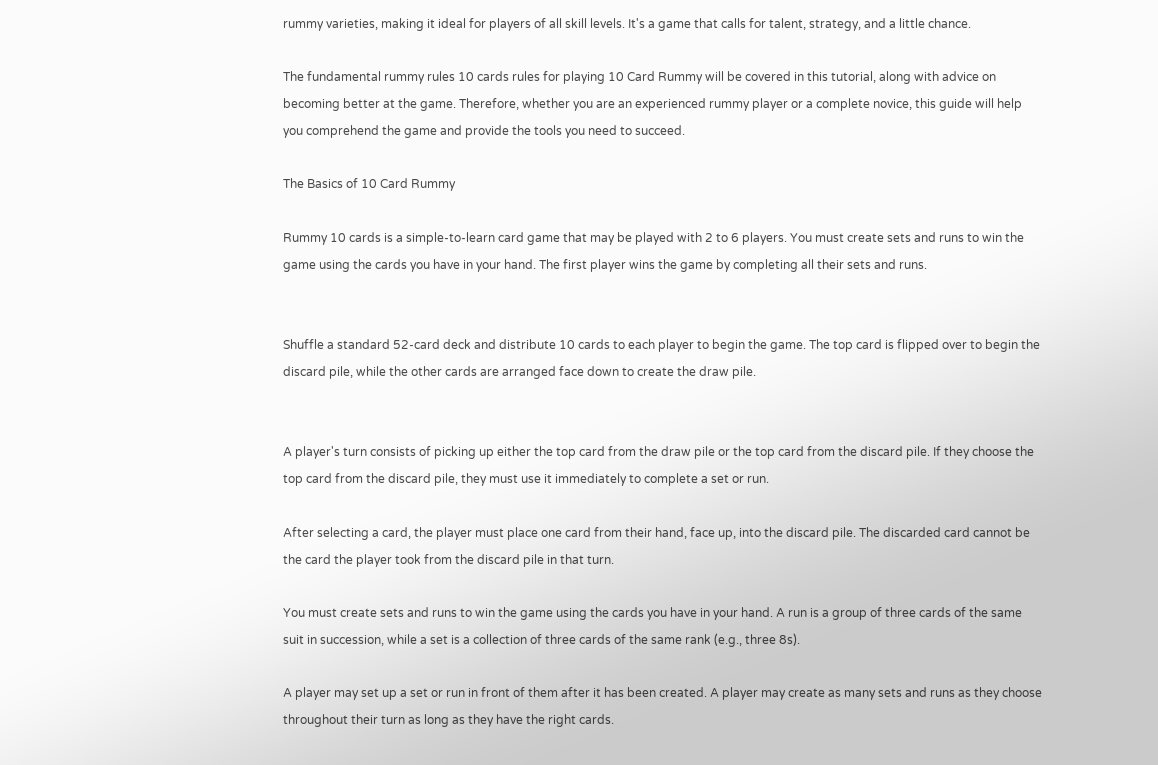rummy varieties, making it ideal for players of all skill levels. It's a game that calls for talent, strategy, and a little chance.

The fundamental rummy rules 10 cards rules for playing 10 Card Rummy will be covered in this tutorial, along with advice on becoming better at the game. Therefore, whether you are an experienced rummy player or a complete novice, this guide will help you comprehend the game and provide the tools you need to succeed.

The Basics of 10 Card Rummy

Rummy 10 cards is a simple-to-learn card game that may be played with 2 to 6 players. You must create sets and runs to win the game using the cards you have in your hand. The first player wins the game by completing all their sets and runs.


Shuffle a standard 52-card deck and distribute 10 cards to each player to begin the game. The top card is flipped over to begin the discard pile, while the other cards are arranged face down to create the draw pile.


A player's turn consists of picking up either the top card from the draw pile or the top card from the discard pile. If they choose the top card from the discard pile, they must use it immediately to complete a set or run.

After selecting a card, the player must place one card from their hand, face up, into the discard pile. The discarded card cannot be the card the player took from the discard pile in that turn.

You must create sets and runs to win the game using the cards you have in your hand. A run is a group of three cards of the same suit in succession, while a set is a collection of three cards of the same rank (e.g., three 8s).

A player may set up a set or run in front of them after it has been created. A player may create as many sets and runs as they choose throughout their turn as long as they have the right cards.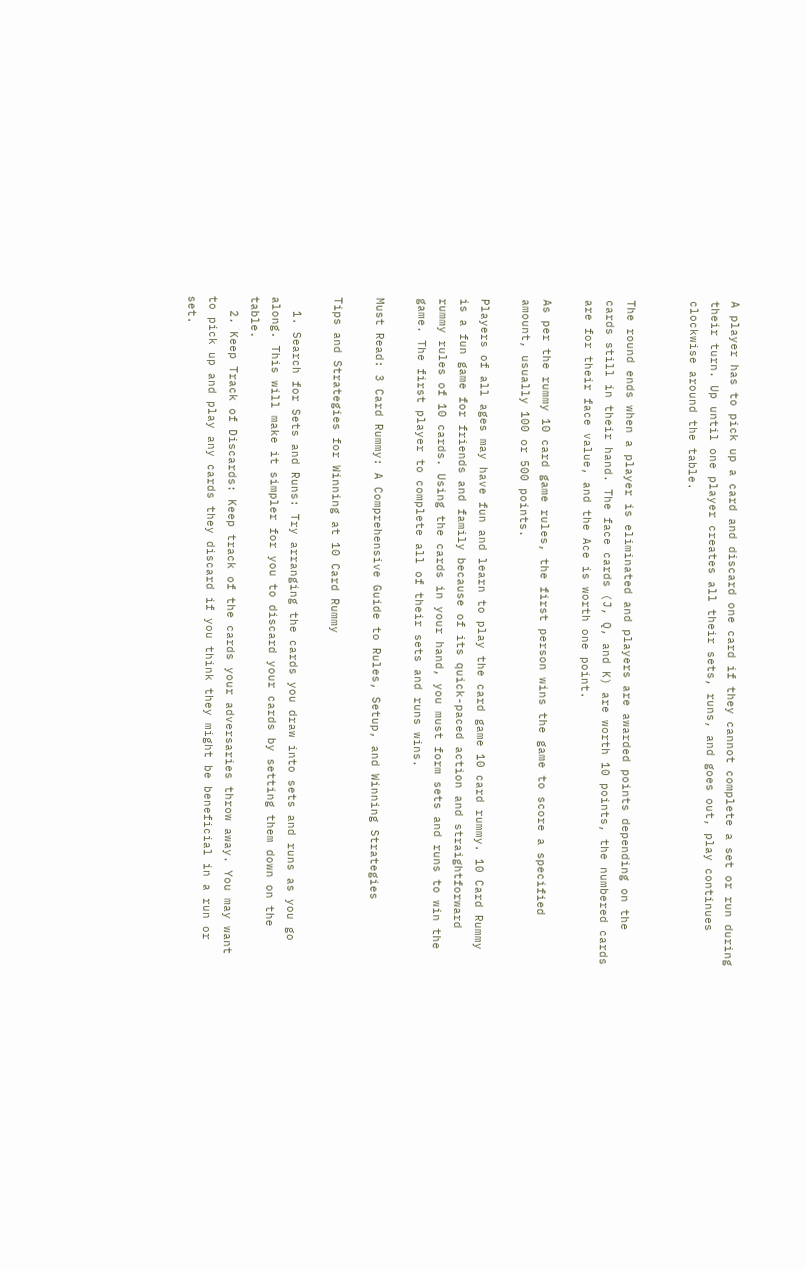A player has to pick up a card and discard one card if they cannot complete a set or run during their turn. Up until one player creates all their sets, runs, and goes out, play continues clockwise around the table.


The round ends when a player is eliminated and players are awarded points depending on the cards still in their hand. The face cards (J, Q, and K) are worth 10 points, the numbered cards are for their face value, and the Ace is worth one point.

As per the rummy 10 card game rules, the first person wins the game to score a specified amount, usually 100 or 500 points.

Players of all ages may have fun and learn to play the card game 10 card rummy. 10 Card Rummy is a fun game for friends and family because of its quick-paced action and straightforward rummy rules of 10 cards. Using the cards in your hand, you must form sets and runs to win the game. The first player to complete all of their sets and runs wins.

Must Read: 3 Card Rummy: A Comprehensive Guide to Rules, Setup, and Winning Strategies

Tips and Strategies for Winning at 10 Card Rummy

  1. Search for Sets and Runs: Try arranging the cards you draw into sets and runs as you go along. This will make it simpler for you to discard your cards by setting them down on the table.
  2. Keep Track of Discards: Keep track of the cards your adversaries throw away. You may want to pick up and play any cards they discard if you think they might be beneficial in a run or set.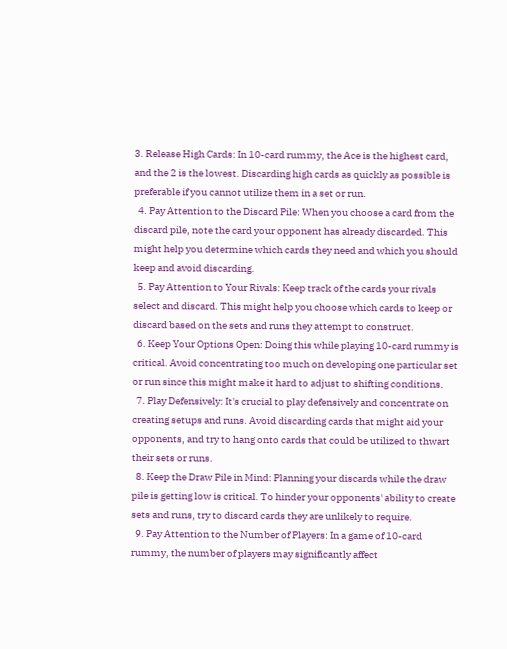3. Release High Cards: In 10-card rummy, the Ace is the highest card, and the 2 is the lowest. Discarding high cards as quickly as possible is preferable if you cannot utilize them in a set or run.
  4. Pay Attention to the Discard Pile: When you choose a card from the discard pile, note the card your opponent has already discarded. This might help you determine which cards they need and which you should keep and avoid discarding.
  5. Pay Attention to Your Rivals: Keep track of the cards your rivals select and discard. This might help you choose which cards to keep or discard based on the sets and runs they attempt to construct.
  6. Keep Your Options Open: Doing this while playing 10-card rummy is critical. Avoid concentrating too much on developing one particular set or run since this might make it hard to adjust to shifting conditions.
  7. Play Defensively: It's crucial to play defensively and concentrate on creating setups and runs. Avoid discarding cards that might aid your opponents, and try to hang onto cards that could be utilized to thwart their sets or runs.
  8. Keep the Draw Pile in Mind: Planning your discards while the draw pile is getting low is critical. To hinder your opponents' ability to create sets and runs, try to discard cards they are unlikely to require.
  9. Pay Attention to the Number of Players: In a game of 10-card rummy, the number of players may significantly affect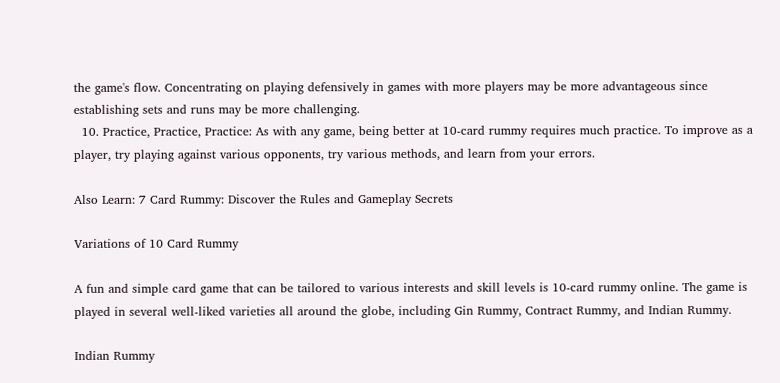the game's flow. Concentrating on playing defensively in games with more players may be more advantageous since establishing sets and runs may be more challenging.
  10. Practice, Practice, Practice: As with any game, being better at 10-card rummy requires much practice. To improve as a player, try playing against various opponents, try various methods, and learn from your errors.

Also Learn: 7 Card Rummy: Discover the Rules and Gameplay Secrets

Variations of 10 Card Rummy

A fun and simple card game that can be tailored to various interests and skill levels is 10-card rummy online. The game is played in several well-liked varieties all around the globe, including Gin Rummy, Contract Rummy, and Indian Rummy.

Indian Rummy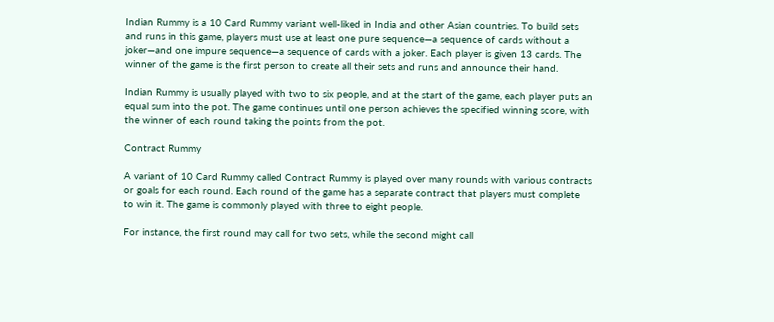Indian Rummy is a 10 Card Rummy variant well-liked in India and other Asian countries. To build sets and runs in this game, players must use at least one pure sequence—a sequence of cards without a joker—and one impure sequence—a sequence of cards with a joker. Each player is given 13 cards. The winner of the game is the first person to create all their sets and runs and announce their hand.

Indian Rummy is usually played with two to six people, and at the start of the game, each player puts an equal sum into the pot. The game continues until one person achieves the specified winning score, with the winner of each round taking the points from the pot.

Contract Rummy

A variant of 10 Card Rummy called Contract Rummy is played over many rounds with various contracts or goals for each round. Each round of the game has a separate contract that players must complete to win it. The game is commonly played with three to eight people.

For instance, the first round may call for two sets, while the second might call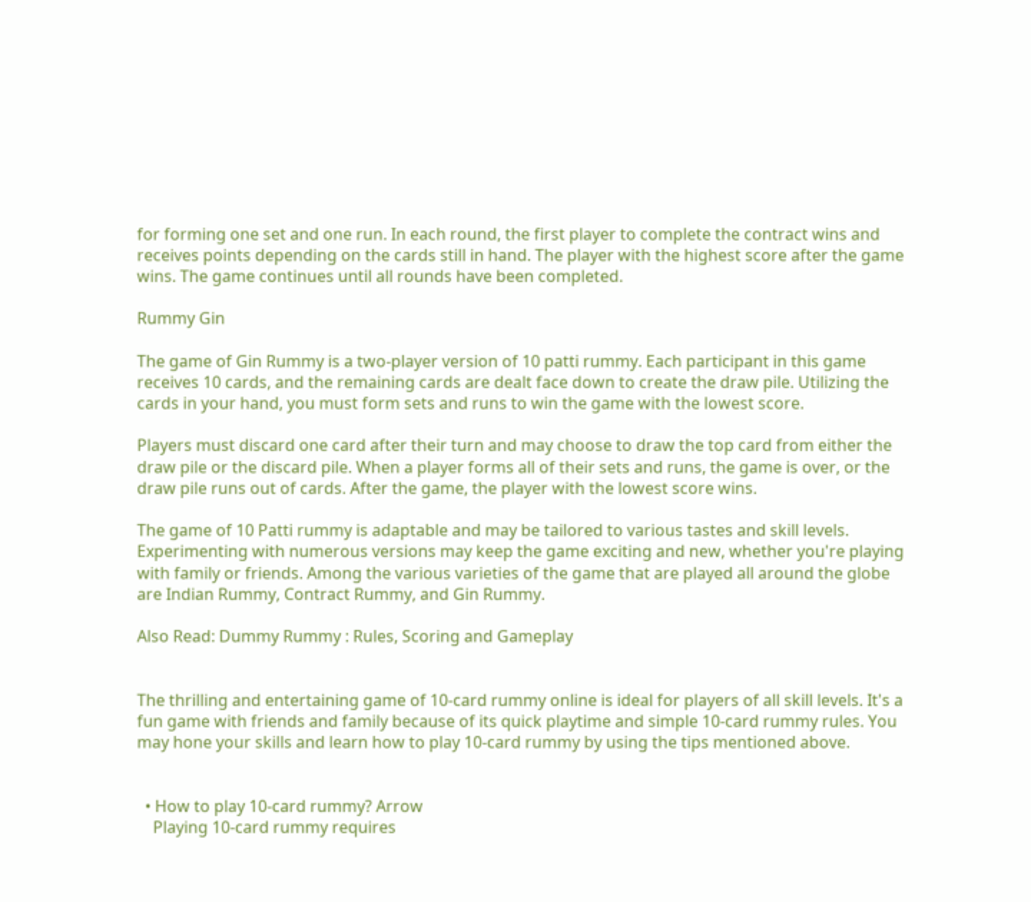for forming one set and one run. In each round, the first player to complete the contract wins and receives points depending on the cards still in hand. The player with the highest score after the game wins. The game continues until all rounds have been completed.

Rummy Gin

The game of Gin Rummy is a two-player version of 10 patti rummy. Each participant in this game receives 10 cards, and the remaining cards are dealt face down to create the draw pile. Utilizing the cards in your hand, you must form sets and runs to win the game with the lowest score.

Players must discard one card after their turn and may choose to draw the top card from either the draw pile or the discard pile. When a player forms all of their sets and runs, the game is over, or the draw pile runs out of cards. After the game, the player with the lowest score wins.

The game of 10 Patti rummy is adaptable and may be tailored to various tastes and skill levels. Experimenting with numerous versions may keep the game exciting and new, whether you're playing with family or friends. Among the various varieties of the game that are played all around the globe are Indian Rummy, Contract Rummy, and Gin Rummy.

Also Read: Dummy Rummy : Rules, Scoring and Gameplay


The thrilling and entertaining game of 10-card rummy online is ideal for players of all skill levels. It's a fun game with friends and family because of its quick playtime and simple 10-card rummy rules. You may hone your skills and learn how to play 10-card rummy by using the tips mentioned above.


  • How to play 10-card rummy? Arrow
    Playing 10-card rummy requires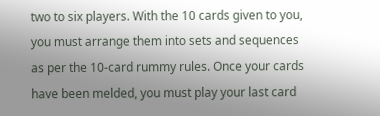two to six players. With the 10 cards given to you, you must arrange them into sets and sequences as per the 10-card rummy rules. Once your cards have been melded, you must play your last card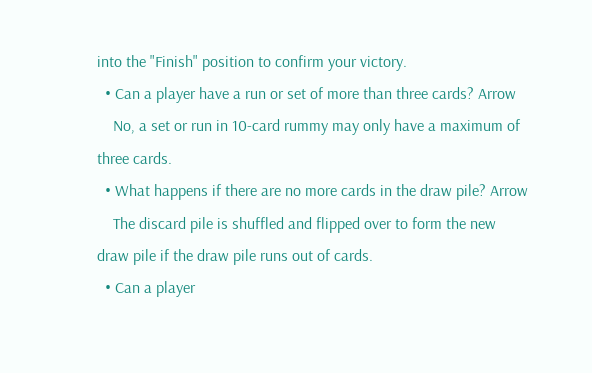into the "Finish" position to confirm your victory.
  • Can a player have a run or set of more than three cards? Arrow
    No, a set or run in 10-card rummy may only have a maximum of three cards.
  • What happens if there are no more cards in the draw pile? Arrow
    The discard pile is shuffled and flipped over to form the new draw pile if the draw pile runs out of cards.
  • Can a player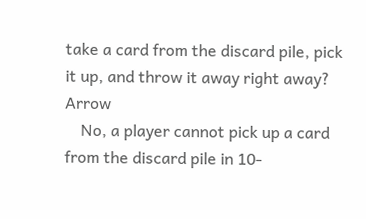take a card from the discard pile, pick it up, and throw it away right away? Arrow
    No, a player cannot pick up a card from the discard pile in 10-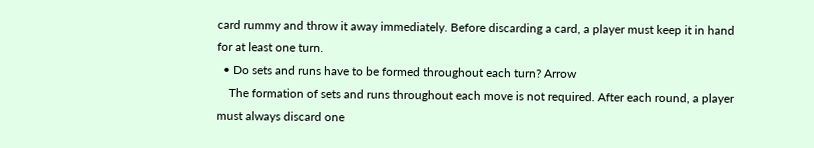card rummy and throw it away immediately. Before discarding a card, a player must keep it in hand for at least one turn.
  • Do sets and runs have to be formed throughout each turn? Arrow
    The formation of sets and runs throughout each move is not required. After each round, a player must always discard one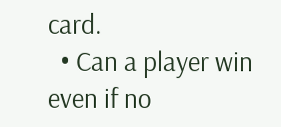card.
  • Can a player win even if no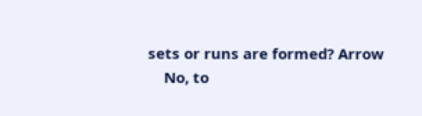sets or runs are formed? Arrow
    No, to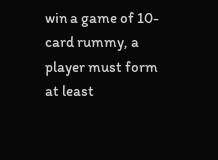win a game of 10-card rummy, a player must form at least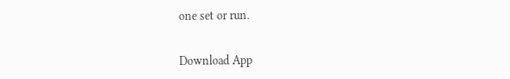one set or run.


Download App